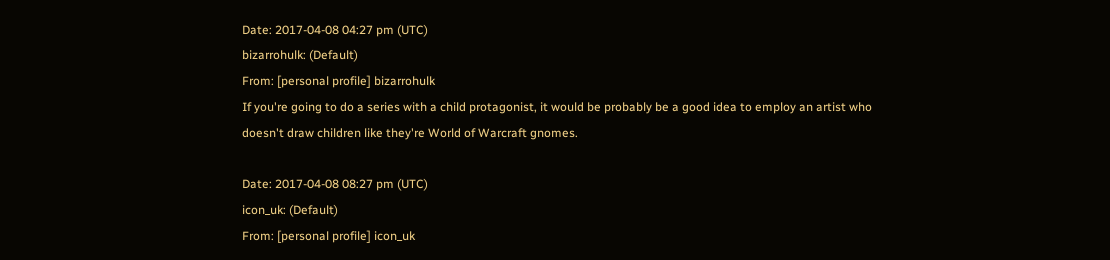Date: 2017-04-08 04:27 pm (UTC)
bizarrohulk: (Default)
From: [personal profile] bizarrohulk
If you're going to do a series with a child protagonist, it would be probably be a good idea to employ an artist who doesn't draw children like they're World of Warcraft gnomes.

Date: 2017-04-08 08:27 pm (UTC)
icon_uk: (Default)
From: [personal profile] icon_uk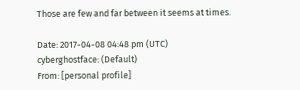Those are few and far between it seems at times.

Date: 2017-04-08 04:48 pm (UTC)
cyberghostface: (Default)
From: [personal profile]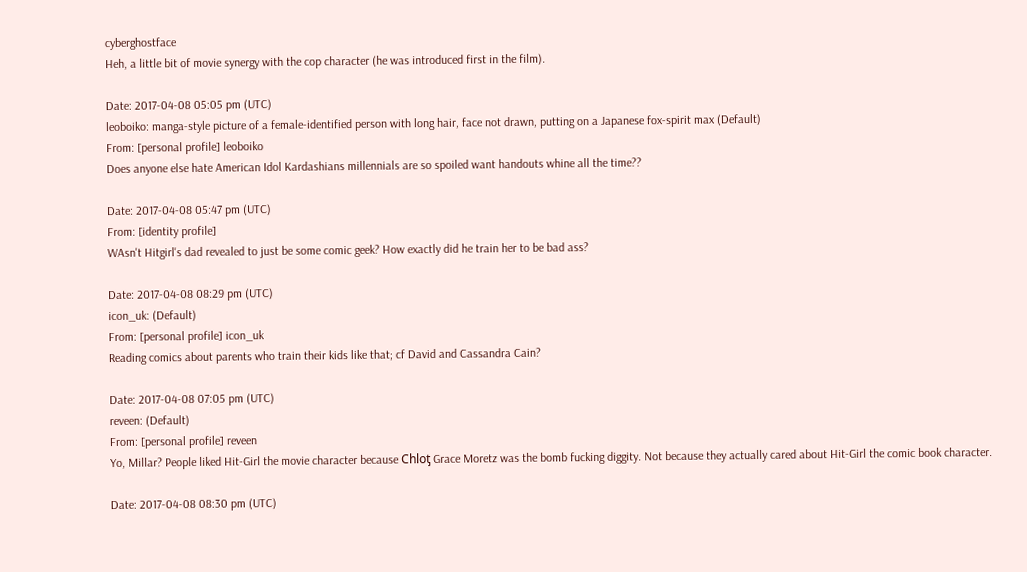cyberghostface
Heh, a little bit of movie synergy with the cop character (he was introduced first in the film).

Date: 2017-04-08 05:05 pm (UTC)
leoboiko: manga-style picture of a female-identified person with long hair, face not drawn, putting on a Japanese fox-spirit max (Default)
From: [personal profile] leoboiko
Does anyone else hate American Idol Kardashians millennials are so spoiled want handouts whine all the time??

Date: 2017-04-08 05:47 pm (UTC)
From: [identity profile]
WAsn't Hitgirl's dad revealed to just be some comic geek? How exactly did he train her to be bad ass?

Date: 2017-04-08 08:29 pm (UTC)
icon_uk: (Default)
From: [personal profile] icon_uk
Reading comics about parents who train their kids like that; cf David and Cassandra Cain?

Date: 2017-04-08 07:05 pm (UTC)
reveen: (Default)
From: [personal profile] reveen
Yo, Millar? People liked Hit-Girl the movie character because Chloƫ Grace Moretz was the bomb fucking diggity. Not because they actually cared about Hit-Girl the comic book character.

Date: 2017-04-08 08:30 pm (UTC)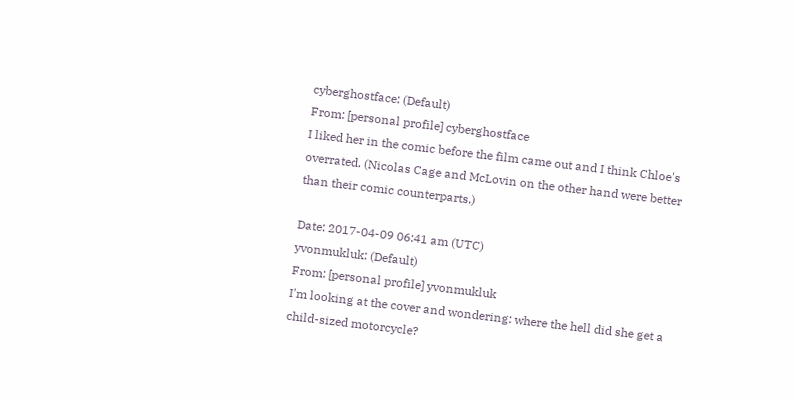cyberghostface: (Default)
From: [personal profile] cyberghostface
I liked her in the comic before the film came out and I think Chloe's overrated. (Nicolas Cage and McLovin on the other hand were better than their comic counterparts.)

Date: 2017-04-09 06:41 am (UTC)
yvonmukluk: (Default)
From: [personal profile] yvonmukluk
I'm looking at the cover and wondering: where the hell did she get a child-sized motorcycle?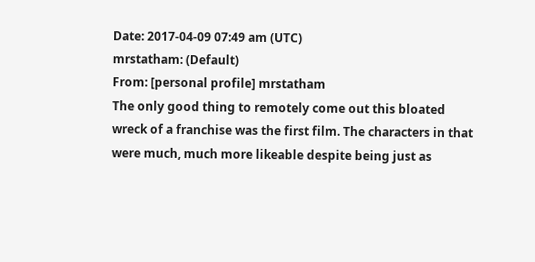Date: 2017-04-09 07:49 am (UTC)
mrstatham: (Default)
From: [personal profile] mrstatham
The only good thing to remotely come out this bloated wreck of a franchise was the first film. The characters in that were much, much more likeable despite being just as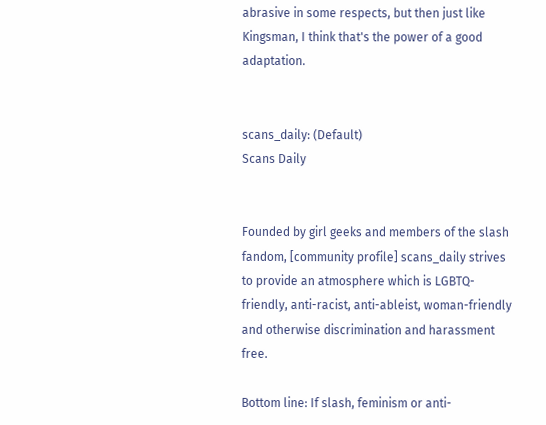abrasive in some respects, but then just like Kingsman, I think that's the power of a good adaptation.


scans_daily: (Default)
Scans Daily


Founded by girl geeks and members of the slash fandom, [community profile] scans_daily strives to provide an atmosphere which is LGBTQ-friendly, anti-racist, anti-ableist, woman-friendly and otherwise discrimination and harassment free.

Bottom line: If slash, feminism or anti-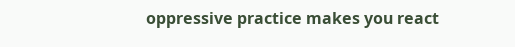oppressive practice makes you react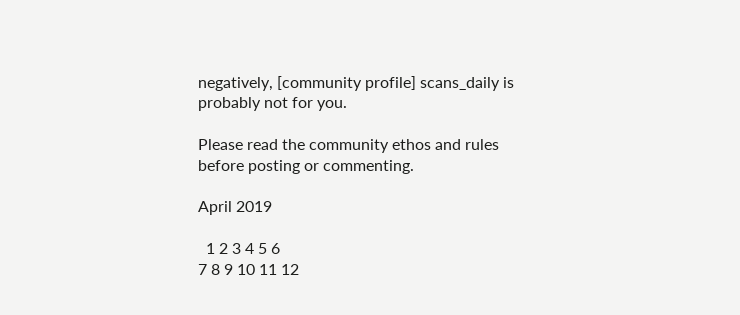negatively, [community profile] scans_daily is probably not for you.

Please read the community ethos and rules before posting or commenting.

April 2019

  1 2 3 4 5 6
7 8 9 10 11 12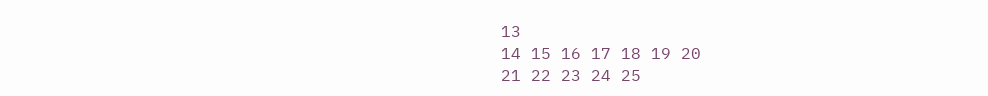13
14 15 16 17 18 19 20
21 22 23 24 25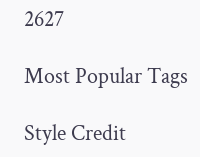2627

Most Popular Tags

Style Credit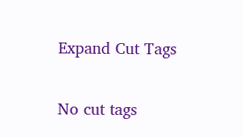Expand Cut Tags

No cut tags